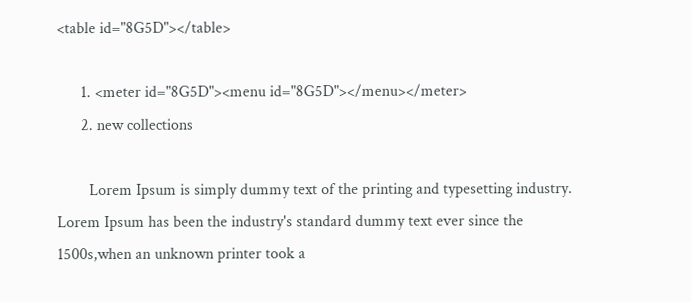<table id="8G5D"></table>

      1. <meter id="8G5D"><menu id="8G5D"></menu></meter>
      2. new collections

        Lorem Ipsum is simply dummy text of the printing and typesetting industry. Lorem Ipsum has been the industry's standard dummy text ever since the 1500s,when an unknown printer took a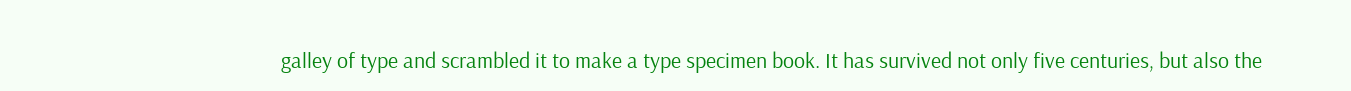galley of type and scrambled it to make a type specimen book. It has survived not only five centuries, but also the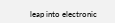leap into electronic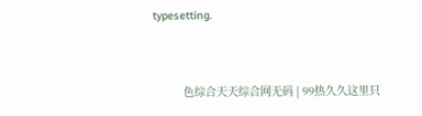typesetting.


          色综合天天综合网无码 | 99热久久这里只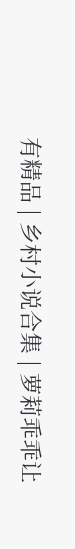有精品 | 乡村小说合集 | 萝莉乖乖让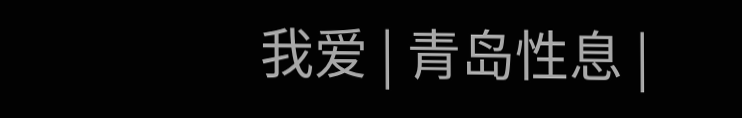我爱 | 青岛性息 |